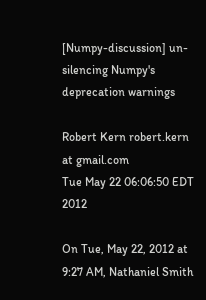[Numpy-discussion] un-silencing Numpy's deprecation warnings

Robert Kern robert.kern at gmail.com
Tue May 22 06:06:50 EDT 2012

On Tue, May 22, 2012 at 9:27 AM, Nathaniel Smith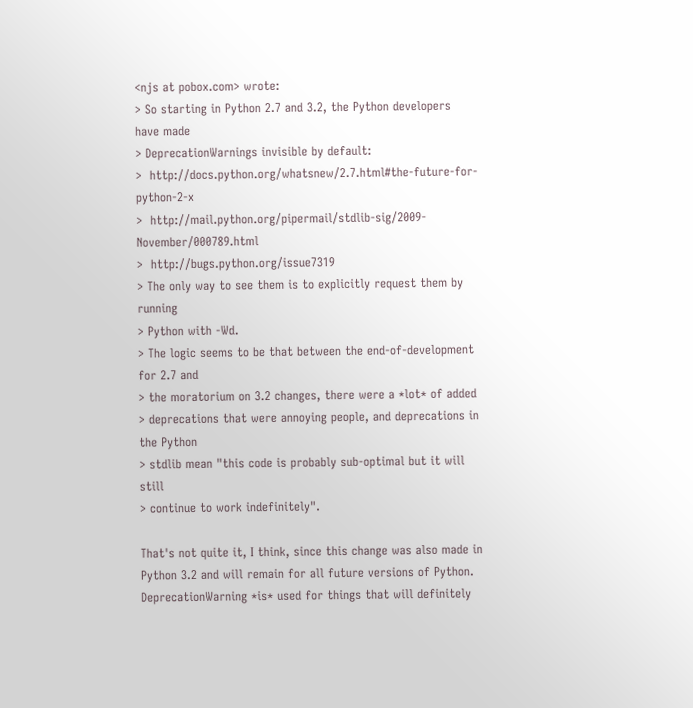<njs at pobox.com> wrote:
> So starting in Python 2.7 and 3.2, the Python developers have made
> DeprecationWarnings invisible by default:
>  http://docs.python.org/whatsnew/2.7.html#the-future-for-python-2-x
>  http://mail.python.org/pipermail/stdlib-sig/2009-November/000789.html
>  http://bugs.python.org/issue7319
> The only way to see them is to explicitly request them by running
> Python with -Wd.
> The logic seems to be that between the end-of-development for 2.7 and
> the moratorium on 3.2 changes, there were a *lot* of added
> deprecations that were annoying people, and deprecations in the Python
> stdlib mean "this code is probably sub-optimal but it will still
> continue to work indefinitely".

That's not quite it, I think, since this change was also made in
Python 3.2 and will remain for all future versions of Python.
DeprecationWarning *is* used for things that will definitely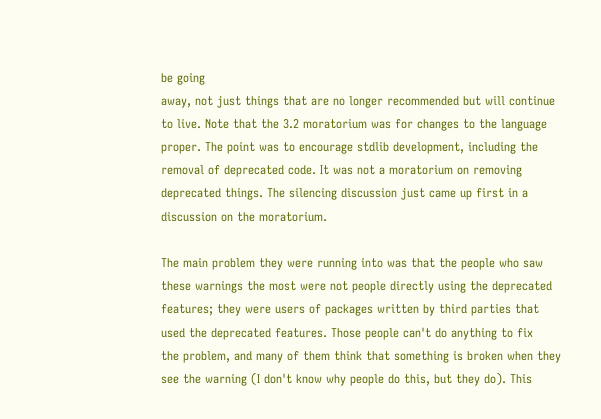be going
away, not just things that are no longer recommended but will continue
to live. Note that the 3.2 moratorium was for changes to the language
proper. The point was to encourage stdlib development, including the
removal of deprecated code. It was not a moratorium on removing
deprecated things. The silencing discussion just came up first in a
discussion on the moratorium.

The main problem they were running into was that the people who saw
these warnings the most were not people directly using the deprecated
features; they were users of packages written by third parties that
used the deprecated features. Those people can't do anything to fix
the problem, and many of them think that something is broken when they
see the warning (I don't know why people do this, but they do). This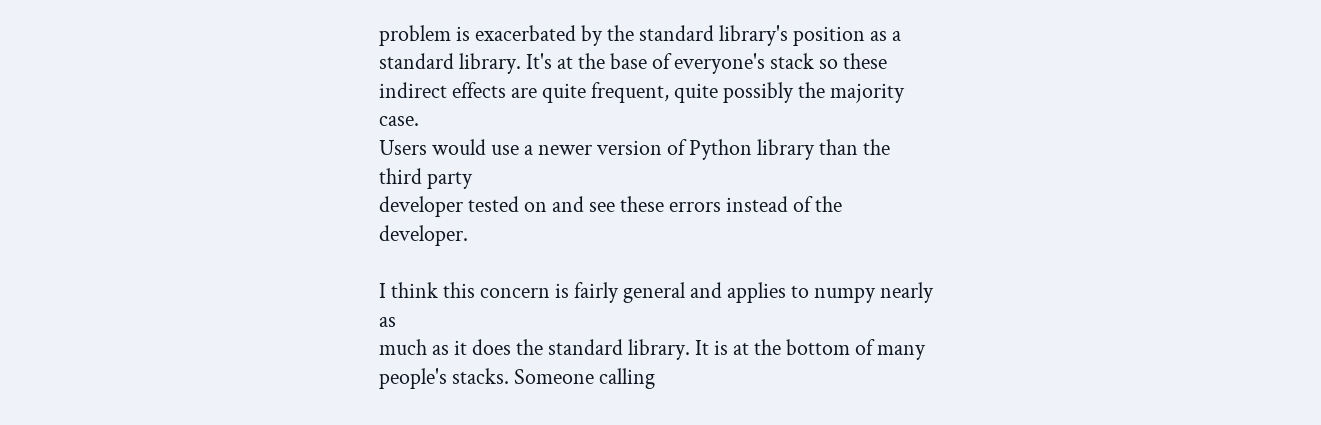problem is exacerbated by the standard library's position as a
standard library. It's at the base of everyone's stack so these
indirect effects are quite frequent, quite possibly the majority case.
Users would use a newer version of Python library than the third party
developer tested on and see these errors instead of the developer.

I think this concern is fairly general and applies to numpy nearly as
much as it does the standard library. It is at the bottom of many
people's stacks. Someone calling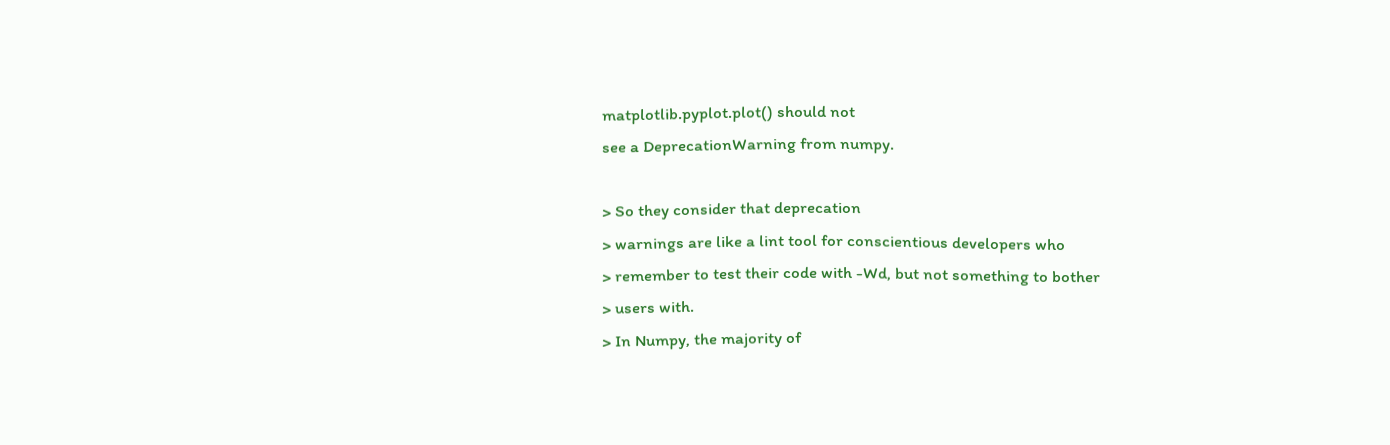matplotlib.pyplot.plot() should not
see a DeprecationWarning from numpy.

> So they consider that deprecation
> warnings are like a lint tool for conscientious developers who
> remember to test their code with -Wd, but not something to bother
> users with.
> In Numpy, the majority of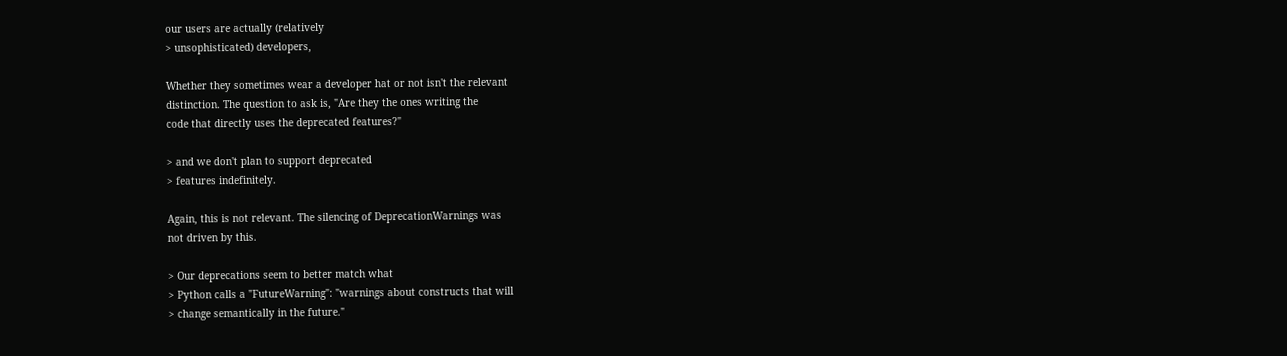our users are actually (relatively
> unsophisticated) developers,

Whether they sometimes wear a developer hat or not isn't the relevant
distinction. The question to ask is, "Are they the ones writing the
code that directly uses the deprecated features?"

> and we don't plan to support deprecated
> features indefinitely.

Again, this is not relevant. The silencing of DeprecationWarnings was
not driven by this.

> Our deprecations seem to better match what
> Python calls a "FutureWarning": "warnings about constructs that will
> change semantically in the future."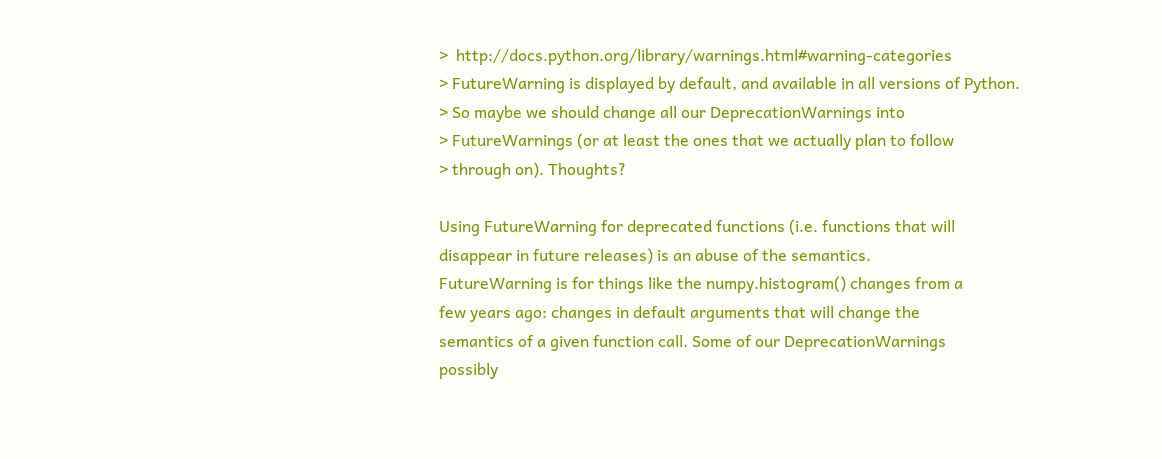>  http://docs.python.org/library/warnings.html#warning-categories
> FutureWarning is displayed by default, and available in all versions of Python.
> So maybe we should change all our DeprecationWarnings into
> FutureWarnings (or at least the ones that we actually plan to follow
> through on). Thoughts?

Using FutureWarning for deprecated functions (i.e. functions that will
disappear in future releases) is an abuse of the semantics.
FutureWarning is for things like the numpy.histogram() changes from a
few years ago: changes in default arguments that will change the
semantics of a given function call. Some of our DeprecationWarnings
possibly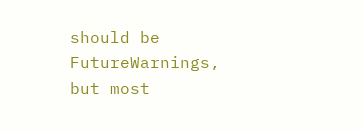should be FutureWarnings, but most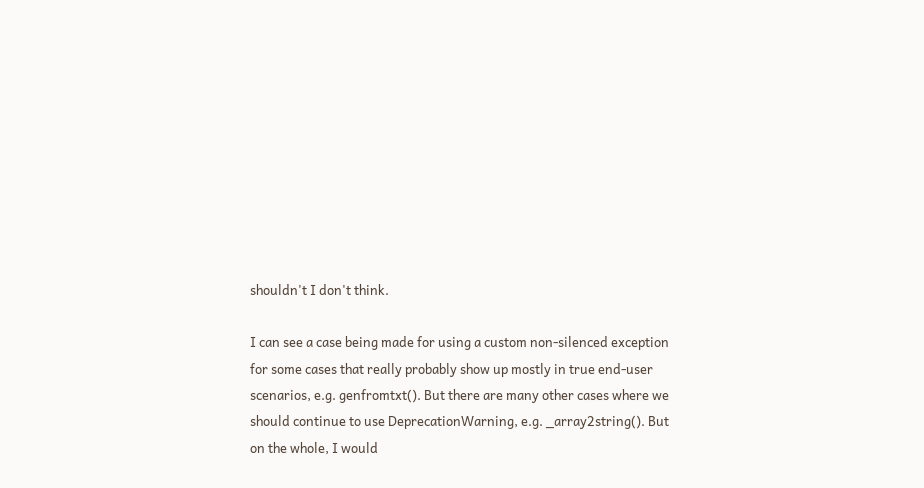shouldn't I don't think.

I can see a case being made for using a custom non-silenced exception
for some cases that really probably show up mostly in true end-user
scenarios, e.g. genfromtxt(). But there are many other cases where we
should continue to use DeprecationWarning, e.g. _array2string(). But
on the whole, I would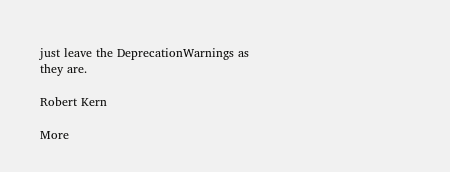just leave the DeprecationWarnings as they are.

Robert Kern

More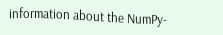information about the NumPy-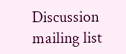Discussion mailing list